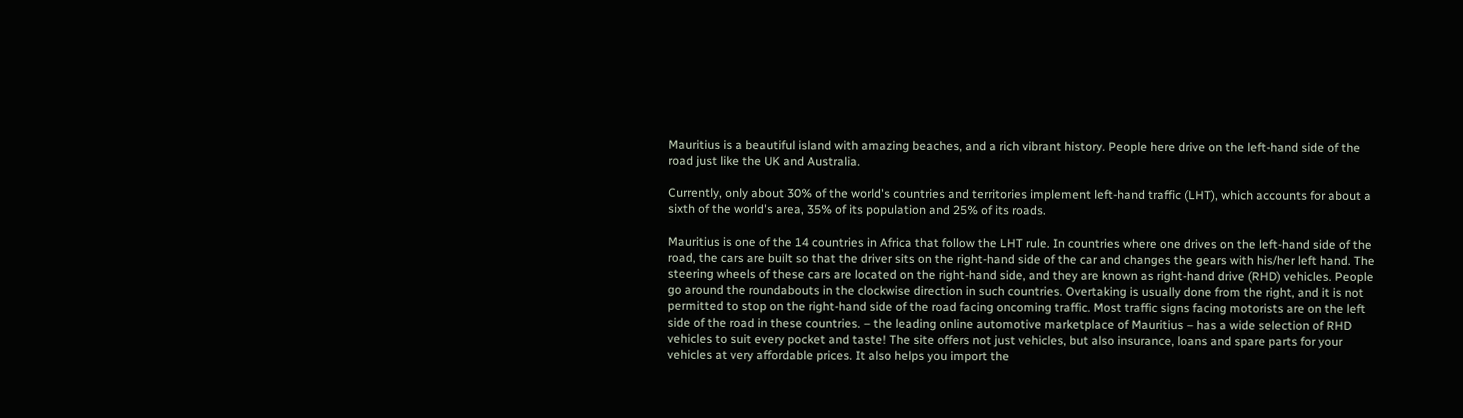Mauritius is a beautiful island with amazing beaches, and a rich vibrant history. People here drive on the left-hand side of the road just like the UK and Australia.

Currently, only about 30% of the world's countries and territories implement left-hand traffic (LHT), which accounts for about a sixth of the world's area, 35% of its population and 25% of its roads.

Mauritius is one of the 14 countries in Africa that follow the LHT rule. In countries where one drives on the left-hand side of the road, the cars are built so that the driver sits on the right-hand side of the car and changes the gears with his/her left hand. The steering wheels of these cars are located on the right-hand side, and they are known as right-hand drive (RHD) vehicles. People go around the roundabouts in the clockwise direction in such countries. Overtaking is usually done from the right, and it is not permitted to stop on the right-hand side of the road facing oncoming traffic. Most traffic signs facing motorists are on the left side of the road in these countries. – the leading online automotive marketplace of Mauritius – has a wide selection of RHD vehicles to suit every pocket and taste! The site offers not just vehicles, but also insurance, loans and spare parts for your vehicles at very affordable prices. It also helps you import the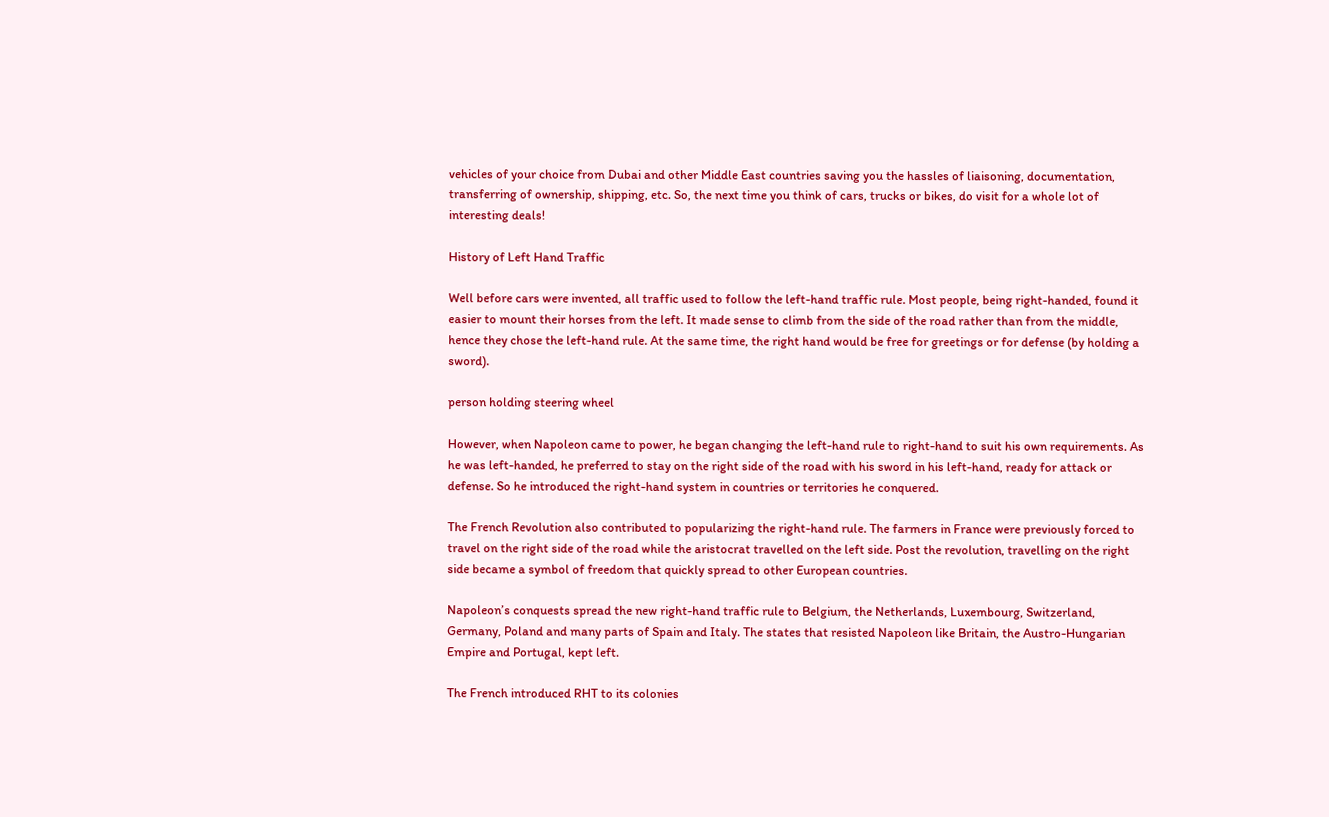vehicles of your choice from Dubai and other Middle East countries saving you the hassles of liaisoning, documentation, transferring of ownership, shipping, etc. So, the next time you think of cars, trucks or bikes, do visit for a whole lot of interesting deals!

History of Left Hand Traffic

Well before cars were invented, all traffic used to follow the left-hand traffic rule. Most people, being right-handed, found it easier to mount their horses from the left. It made sense to climb from the side of the road rather than from the middle, hence they chose the left-hand rule. At the same time, the right hand would be free for greetings or for defense (by holding a sword).

person holding steering wheel

However, when Napoleon came to power, he began changing the left-hand rule to right-hand to suit his own requirements. As he was left-handed, he preferred to stay on the right side of the road with his sword in his left-hand, ready for attack or defense. So he introduced the right-hand system in countries or territories he conquered.

The French Revolution also contributed to popularizing the right-hand rule. The farmers in France were previously forced to travel on the right side of the road while the aristocrat travelled on the left side. Post the revolution, travelling on the right side became a symbol of freedom that quickly spread to other European countries.

Napoleon’s conquests spread the new right-hand traffic rule to Belgium, the Netherlands, Luxembourg, Switzerland, Germany, Poland and many parts of Spain and Italy. The states that resisted Napoleon like Britain, the Austro-Hungarian Empire and Portugal, kept left.

The French introduced RHT to its colonies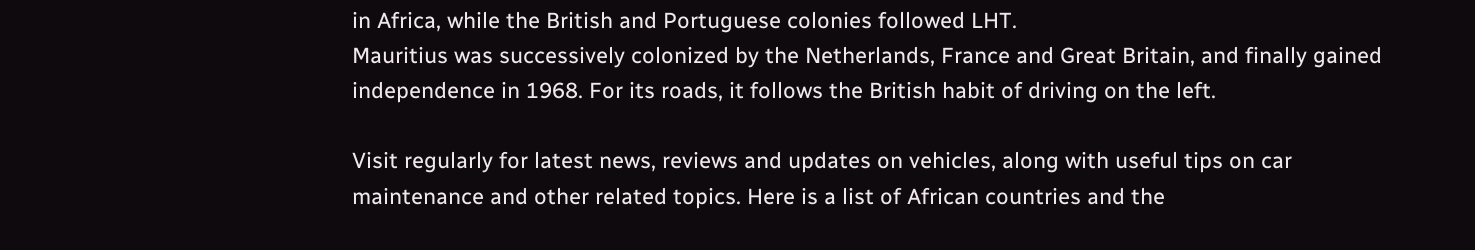in Africa, while the British and Portuguese colonies followed LHT.
Mauritius was successively colonized by the Netherlands, France and Great Britain, and finally gained independence in 1968. For its roads, it follows the British habit of driving on the left.

Visit regularly for latest news, reviews and updates on vehicles, along with useful tips on car maintenance and other related topics. Here is a list of African countries and the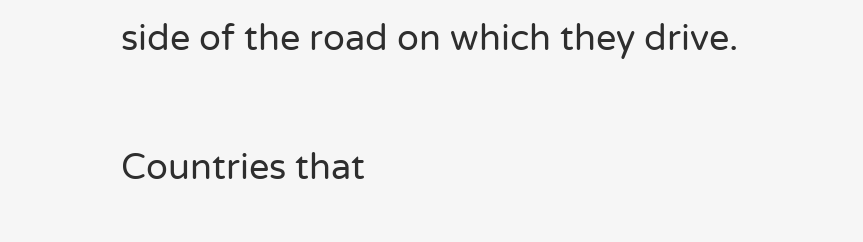side of the road on which they drive.

Countries that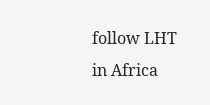follow LHT in Africa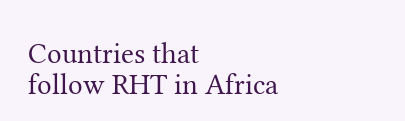Countries that follow RHT in Africa